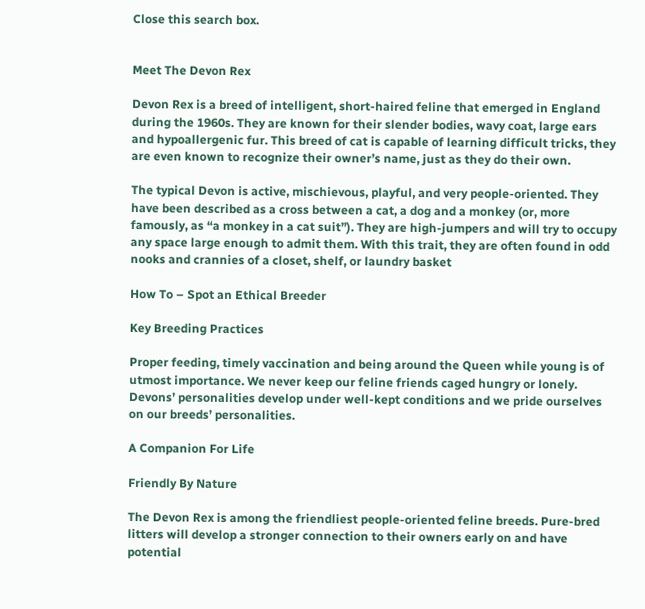Close this search box.


Meet The Devon Rex

Devon Rex is a breed of intelligent, short-haired feline that emerged in England during the 1960s. They are known for their slender bodies, wavy coat, large ears and hypoallergenic fur. This breed of cat is capable of learning difficult tricks, they are even known to recognize their owner’s name, just as they do their own.

The typical Devon is active, mischievous, playful, and very people-oriented. They have been described as a cross between a cat, a dog and a monkey (or, more famously, as “a monkey in a cat suit”). They are high-jumpers and will try to occupy any space large enough to admit them. With this trait, they are often found in odd nooks and crannies of a closet, shelf, or laundry basket

How To – Spot an Ethical Breeder

Key Breeding Practices

Proper feeding, timely vaccination and being around the Queen while young is of utmost importance. We never keep our feline friends caged hungry or lonely. Devons’ personalities develop under well-kept conditions and we pride ourselves on our breeds’ personalities.

A Companion For Life

Friendly By Nature

The Devon Rex is among the friendliest people-oriented feline breeds. Pure-bred litters will develop a stronger connection to their owners early on and have potential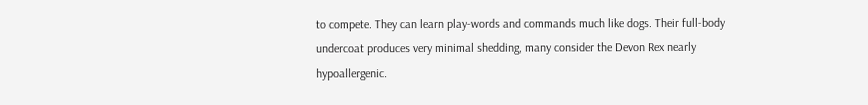to compete. They can learn play-words and commands much like dogs. Their full-body undercoat produces very minimal shedding, many consider the Devon Rex nearly hypoallergenic.